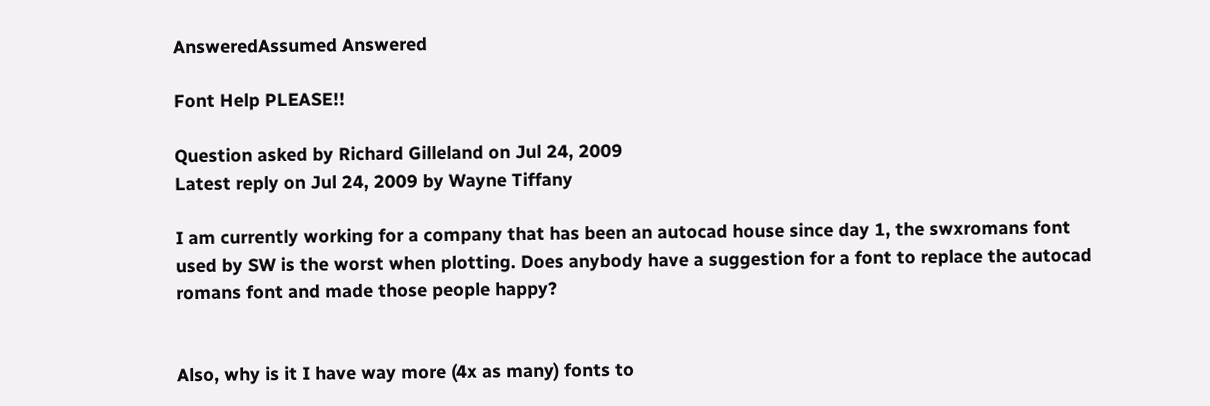AnsweredAssumed Answered

Font Help PLEASE!!

Question asked by Richard Gilleland on Jul 24, 2009
Latest reply on Jul 24, 2009 by Wayne Tiffany

I am currently working for a company that has been an autocad house since day 1, the swxromans font used by SW is the worst when plotting. Does anybody have a suggestion for a font to replace the autocad romans font and made those people happy?


Also, why is it I have way more (4x as many) fonts to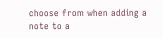choose from when adding a note to a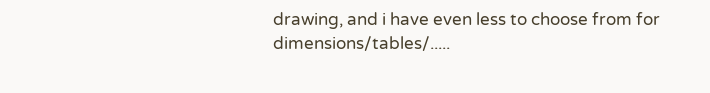drawing, and i have even less to choose from for dimensions/tables/.....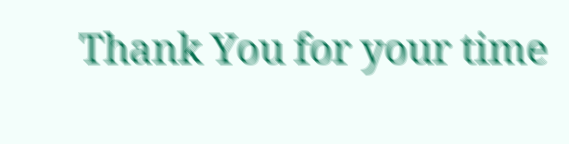Thank You for your time